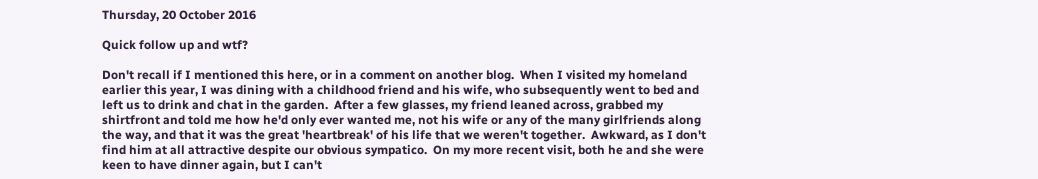Thursday, 20 October 2016

Quick follow up and wtf?

Don't recall if I mentioned this here, or in a comment on another blog.  When I visited my homeland earlier this year, I was dining with a childhood friend and his wife, who subsequently went to bed and left us to drink and chat in the garden.  After a few glasses, my friend leaned across, grabbed my shirtfront and told me how he'd only ever wanted me, not his wife or any of the many girlfriends along the way, and that it was the great 'heartbreak' of his life that we weren't together.  Awkward, as I don't find him at all attractive despite our obvious sympatico.  On my more recent visit, both he and she were keen to have dinner again, but I can't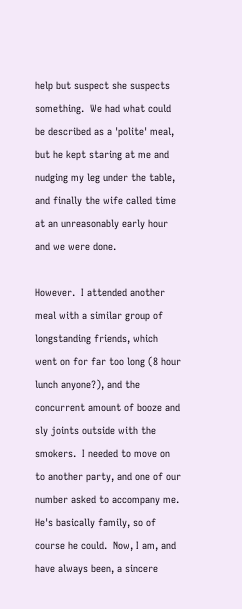help but suspect she suspects something.  We had what could be described as a 'polite' meal, but he kept staring at me and nudging my leg under the table, and finally the wife called time at an unreasonably early hour and we were done.

However.  I attended another meal with a similar group of longstanding friends, which went on for far too long (8 hour lunch anyone?), and the concurrent amount of booze and sly joints outside with the smokers.  I needed to move on to another party, and one of our number asked to accompany me.  He's basically family, so of course he could.  Now, I am, and have always been, a sincere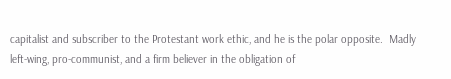capitalist and subscriber to the Protestant work ethic, and he is the polar opposite.  Madly left-wing, pro-communist, and a firm believer in the obligation of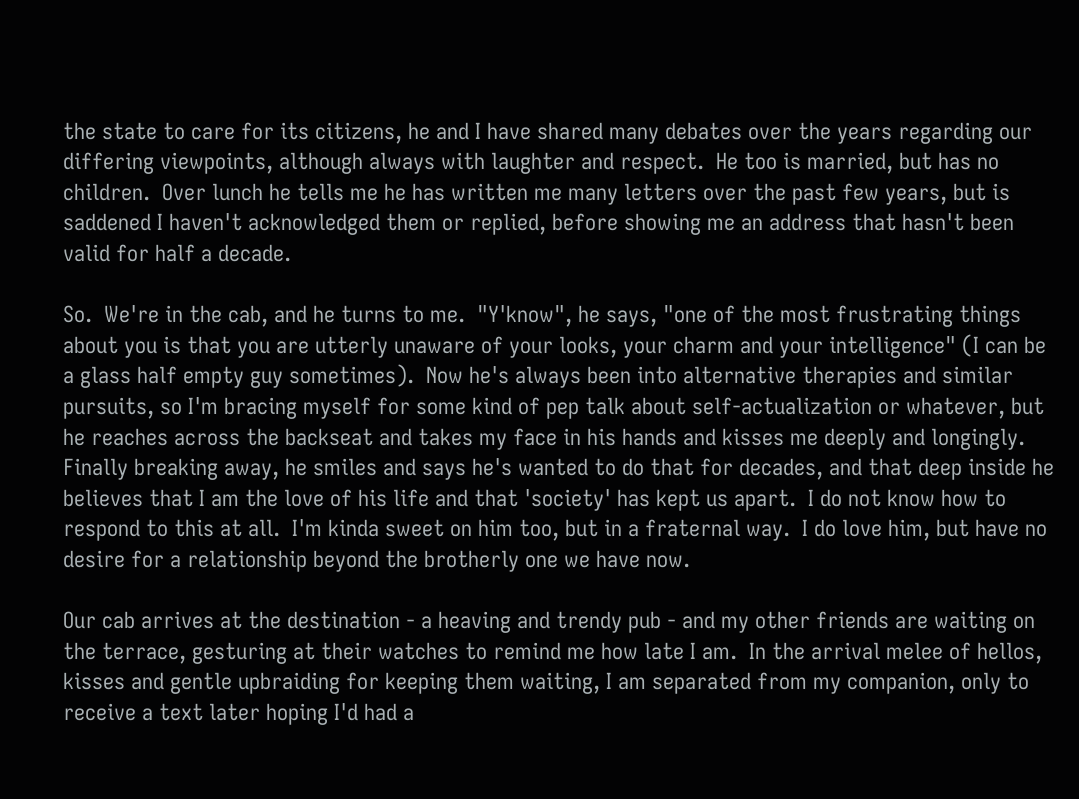the state to care for its citizens, he and I have shared many debates over the years regarding our differing viewpoints, although always with laughter and respect.  He too is married, but has no children.  Over lunch he tells me he has written me many letters over the past few years, but is saddened I haven't acknowledged them or replied, before showing me an address that hasn't been valid for half a decade.

So.  We're in the cab, and he turns to me.  "Y'know", he says, "one of the most frustrating things about you is that you are utterly unaware of your looks, your charm and your intelligence" (I can be a glass half empty guy sometimes).  Now he's always been into alternative therapies and similar pursuits, so I'm bracing myself for some kind of pep talk about self-actualization or whatever, but he reaches across the backseat and takes my face in his hands and kisses me deeply and longingly.  Finally breaking away, he smiles and says he's wanted to do that for decades, and that deep inside he believes that I am the love of his life and that 'society' has kept us apart.  I do not know how to respond to this at all.  I'm kinda sweet on him too, but in a fraternal way.  I do love him, but have no desire for a relationship beyond the brotherly one we have now.

Our cab arrives at the destination - a heaving and trendy pub - and my other friends are waiting on the terrace, gesturing at their watches to remind me how late I am.  In the arrival melee of hellos, kisses and gentle upbraiding for keeping them waiting, I am separated from my companion, only to receive a text later hoping I'd had a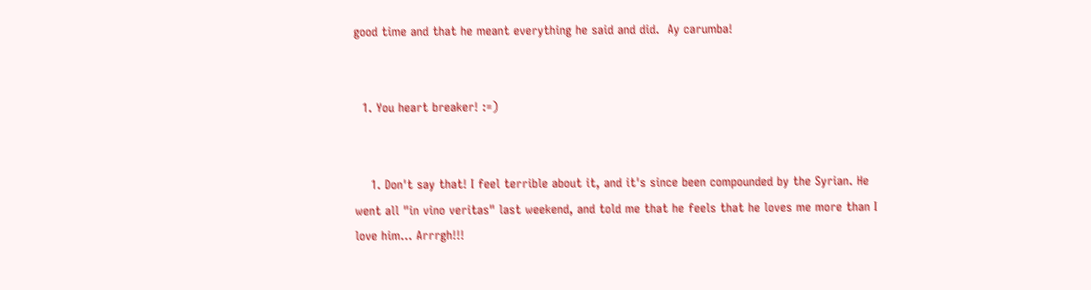good time and that he meant everything he said and did.  Ay carumba!


  1. You heart breaker! :=)


    1. Don't say that! I feel terrible about it, and it's since been compounded by the Syrian. He went all "in vino veritas" last weekend, and told me that he feels that he loves me more than I love him... Arrrgh!!!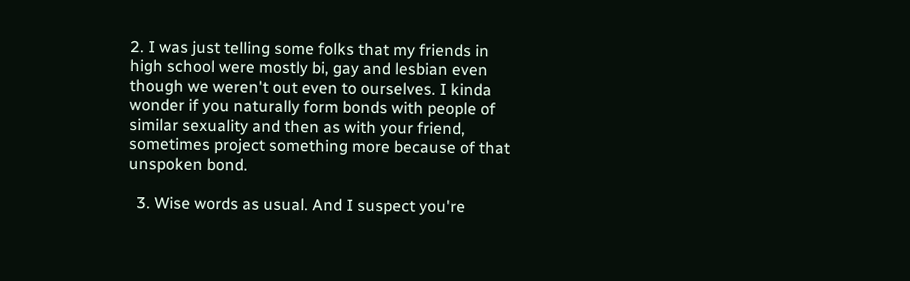2. I was just telling some folks that my friends in high school were mostly bi, gay and lesbian even though we weren't out even to ourselves. I kinda wonder if you naturally form bonds with people of similar sexuality and then as with your friend, sometimes project something more because of that unspoken bond.

  3. Wise words as usual. And I suspect you're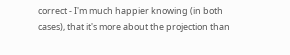correct - I'm much happier knowing (in both cases), that it's more about the projection than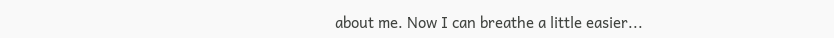about me. Now I can breathe a little easier...